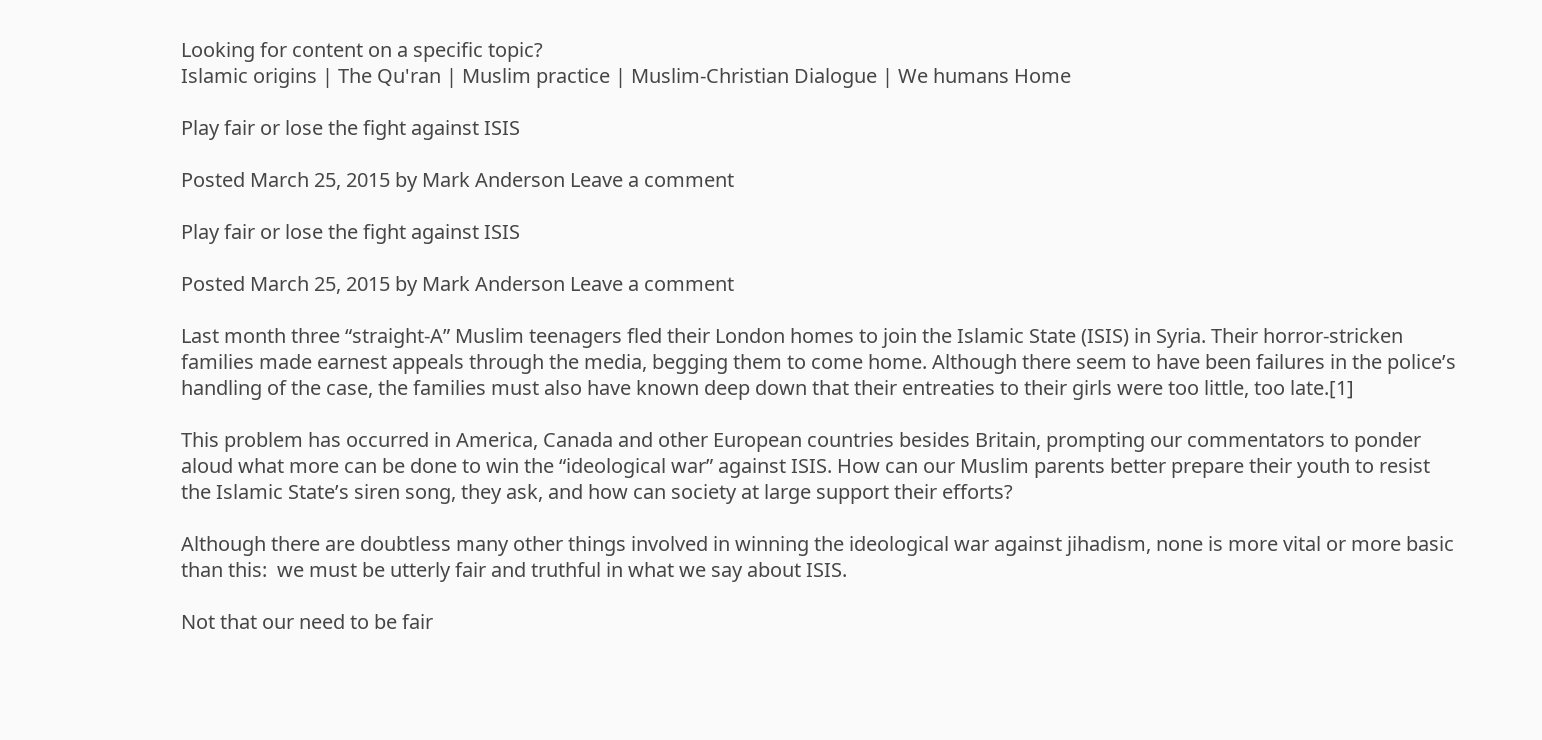Looking for content on a specific topic?
Islamic origins | The Qu'ran | Muslim practice | Muslim-Christian Dialogue | We humans Home

Play fair or lose the fight against ISIS

Posted March 25, 2015 by Mark Anderson Leave a comment

Play fair or lose the fight against ISIS

Posted March 25, 2015 by Mark Anderson Leave a comment

Last month three “straight-A” Muslim teenagers fled their London homes to join the Islamic State (ISIS) in Syria. Their horror-stricken families made earnest appeals through the media, begging them to come home. Although there seem to have been failures in the police’s handling of the case, the families must also have known deep down that their entreaties to their girls were too little, too late.[1]

This problem has occurred in America, Canada and other European countries besides Britain, prompting our commentators to ponder aloud what more can be done to win the “ideological war” against ISIS. How can our Muslim parents better prepare their youth to resist the Islamic State’s siren song, they ask, and how can society at large support their efforts?

Although there are doubtless many other things involved in winning the ideological war against jihadism, none is more vital or more basic than this:  we must be utterly fair and truthful in what we say about ISIS.

Not that our need to be fair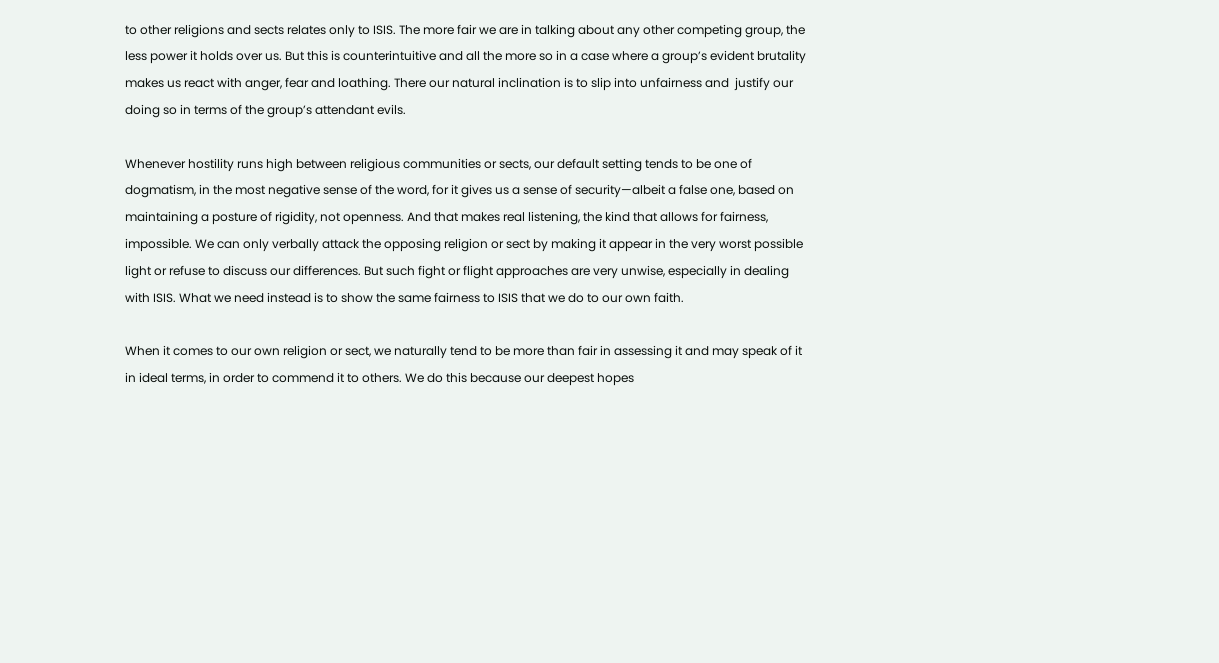to other religions and sects relates only to ISIS. The more fair we are in talking about any other competing group, the less power it holds over us. But this is counterintuitive and all the more so in a case where a group’s evident brutality makes us react with anger, fear and loathing. There our natural inclination is to slip into unfairness and  justify our doing so in terms of the group’s attendant evils.

Whenever hostility runs high between religious communities or sects, our default setting tends to be one of dogmatism, in the most negative sense of the word, for it gives us a sense of security—albeit a false one, based on maintaining a posture of rigidity, not openness. And that makes real listening, the kind that allows for fairness, impossible. We can only verbally attack the opposing religion or sect by making it appear in the very worst possible light or refuse to discuss our differences. But such fight or flight approaches are very unwise, especially in dealing with ISIS. What we need instead is to show the same fairness to ISIS that we do to our own faith.

When it comes to our own religion or sect, we naturally tend to be more than fair in assessing it and may speak of it in ideal terms, in order to commend it to others. We do this because our deepest hopes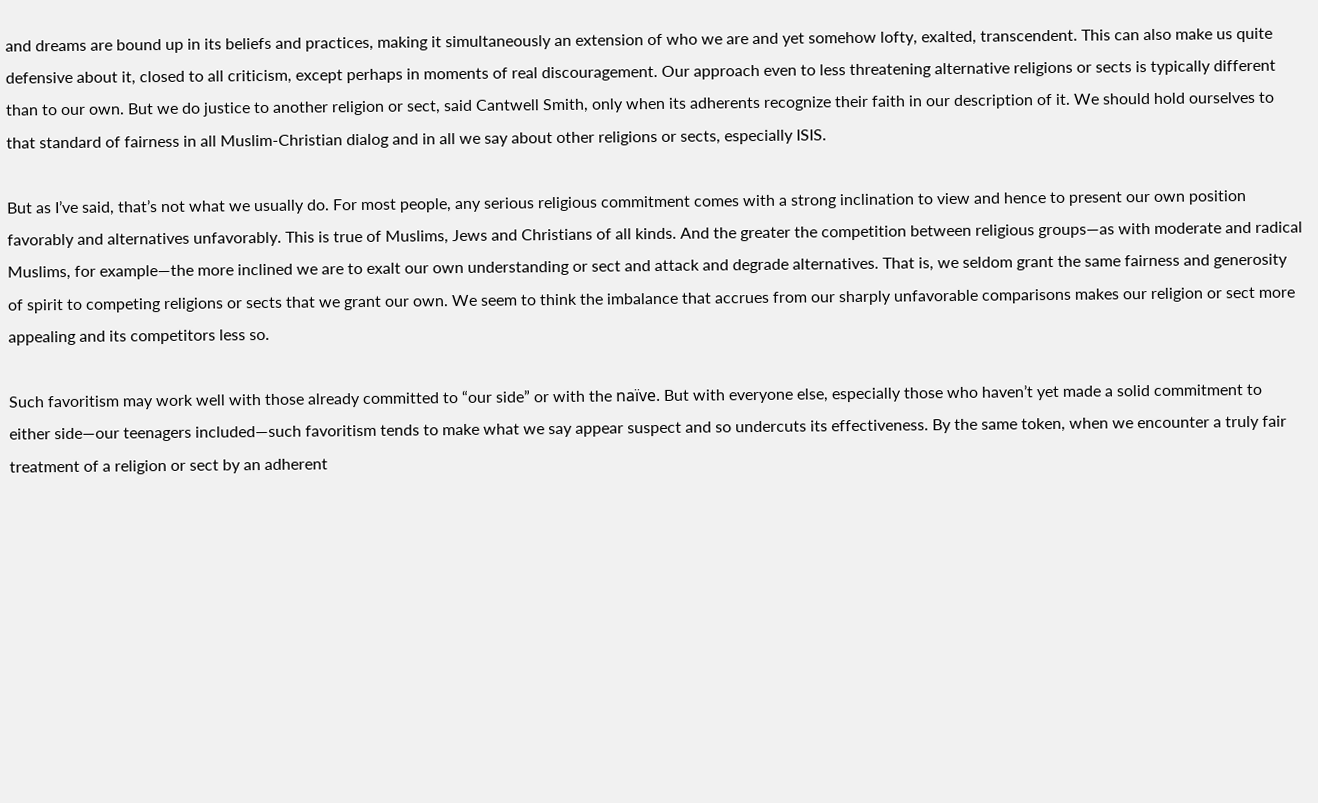and dreams are bound up in its beliefs and practices, making it simultaneously an extension of who we are and yet somehow lofty, exalted, transcendent. This can also make us quite defensive about it, closed to all criticism, except perhaps in moments of real discouragement. Our approach even to less threatening alternative religions or sects is typically different than to our own. But we do justice to another religion or sect, said Cantwell Smith, only when its adherents recognize their faith in our description of it. We should hold ourselves to that standard of fairness in all Muslim-Christian dialog and in all we say about other religions or sects, especially ISIS.

But as I’ve said, that’s not what we usually do. For most people, any serious religious commitment comes with a strong inclination to view and hence to present our own position favorably and alternatives unfavorably. This is true of Muslims, Jews and Christians of all kinds. And the greater the competition between religious groups—as with moderate and radical Muslims, for example—the more inclined we are to exalt our own understanding or sect and attack and degrade alternatives. That is, we seldom grant the same fairness and generosity of spirit to competing religions or sects that we grant our own. We seem to think the imbalance that accrues from our sharply unfavorable comparisons makes our religion or sect more appealing and its competitors less so.

Such favoritism may work well with those already committed to “our side” or with the naïve. But with everyone else, especially those who haven’t yet made a solid commitment to either side—our teenagers included—such favoritism tends to make what we say appear suspect and so undercuts its effectiveness. By the same token, when we encounter a truly fair treatment of a religion or sect by an adherent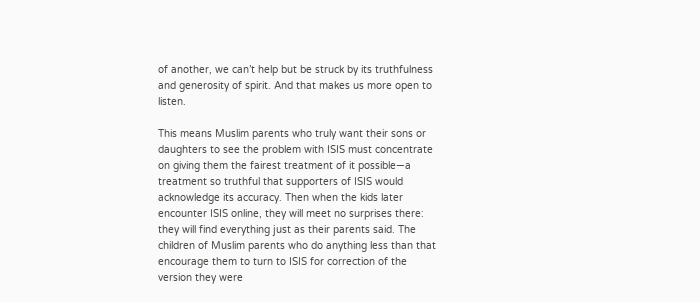of another, we can’t help but be struck by its truthfulness and generosity of spirit. And that makes us more open to listen.

This means Muslim parents who truly want their sons or daughters to see the problem with ISIS must concentrate on giving them the fairest treatment of it possible—a treatment so truthful that supporters of ISIS would acknowledge its accuracy. Then when the kids later encounter ISIS online, they will meet no surprises there:  they will find everything just as their parents said. The children of Muslim parents who do anything less than that encourage them to turn to ISIS for correction of the version they were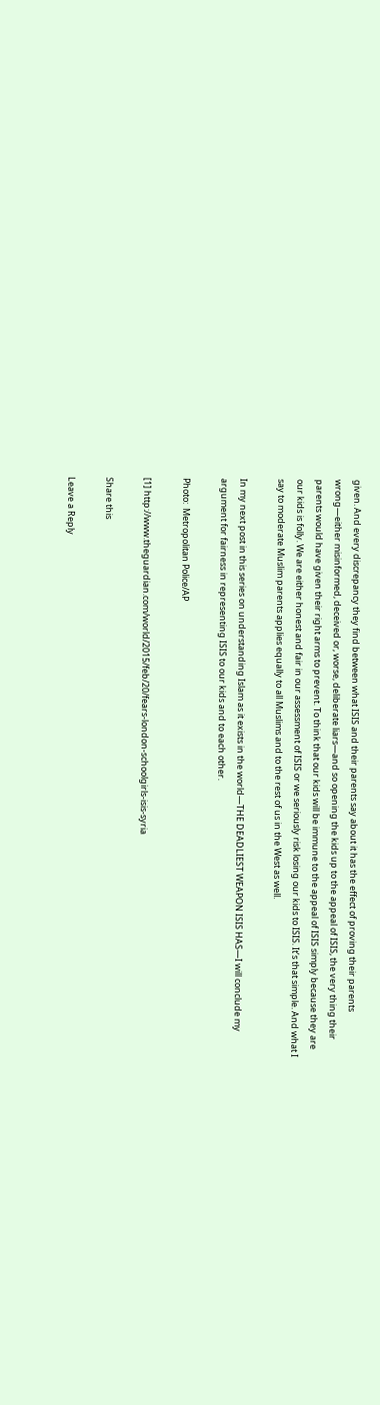given. And every discrepancy they find between what ISIS and their parents say about it has the effect of proving their parents wrong—either misinformed, deceived or, worse, deliberate liars—and so opening the kids up to the appeal of ISIS, the very thing their parents would have given their right arms to prevent. To think that our kids will be immune to the appeal of ISIS simply because they are our kids is folly. We are either honest and fair in our assessment of ISIS or we seriously risk losing our kids to ISIS. It’s that simple. And what I say to moderate Muslim parents applies equally to all Muslims and to the rest of us in the West as well.

In my next post in this series on understanding Islam as it exists in the world—THE DEADLIEST WEAPON ISIS HAS—I will conclude my argument for fairness in representing ISIS to our kids and to each other.

Photo:  Metropolitan Police/AP

[1] http://www.theguardian.com/world/2015/feb/20/fears-london-schoolgirls-isis-syria

Share this

Leave a Reply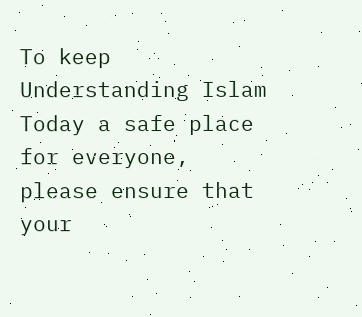To keep Understanding Islam Today a safe place for everyone, please ensure that your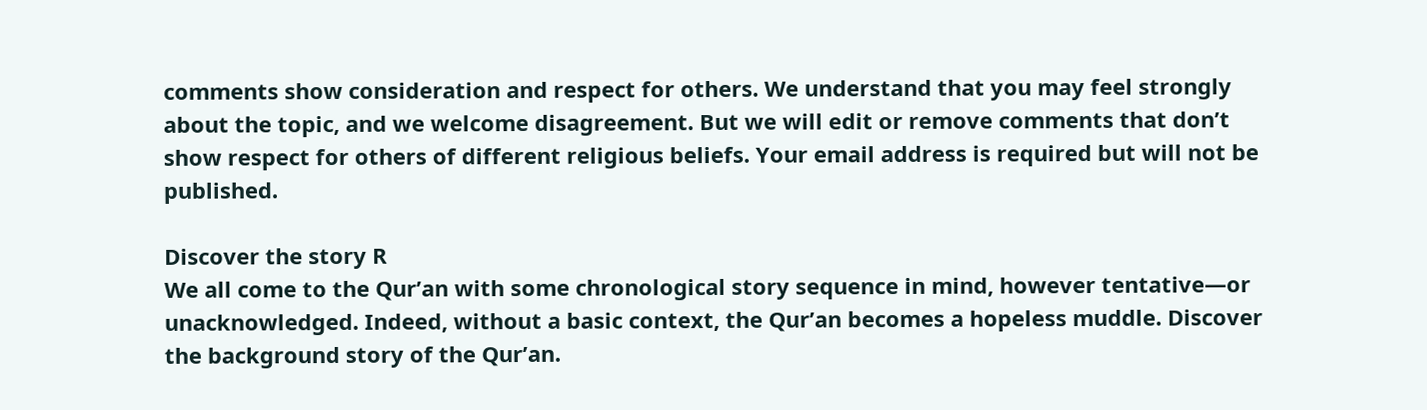comments show consideration and respect for others. We understand that you may feel strongly about the topic, and we welcome disagreement. But we will edit or remove comments that don’t show respect for others of different religious beliefs. Your email address is required but will not be published.

Discover the story R
We all come to the Qur’an with some chronological story sequence in mind, however tentative—or unacknowledged. Indeed, without a basic context, the Qur’an becomes a hopeless muddle. Discover the background story of the Qur’an.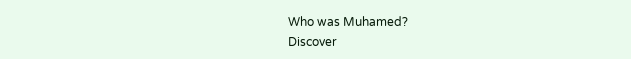Who was Muhamed?
Discover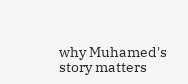why Muhamed's story matters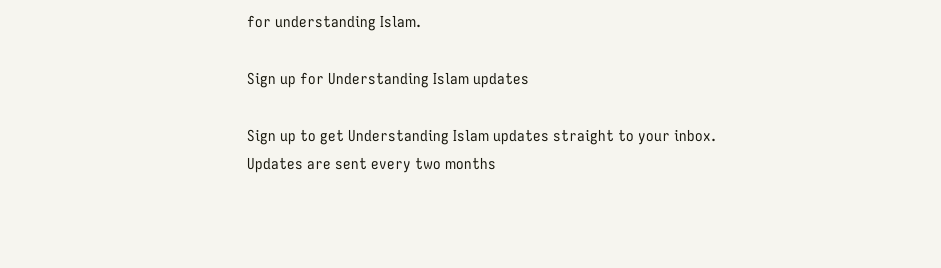for understanding Islam.

Sign up for Understanding Islam updates

Sign up to get Understanding Islam updates straight to your inbox.
Updates are sent every two months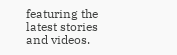featuring the latest stories and videos.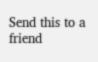Send this to a friend